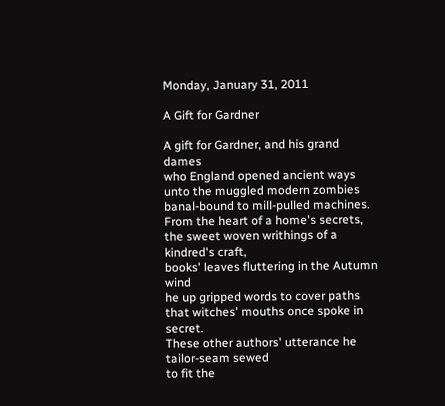Monday, January 31, 2011

A Gift for Gardner

A gift for Gardner, and his grand dames
who England opened ancient ways
unto the muggled modern zombies
banal-bound to mill-pulled machines.
From the heart of a home's secrets,
the sweet woven writhings of a kindred's craft,
books' leaves fluttering in the Autumn wind
he up gripped words to cover paths
that witches' mouths once spoke in secret.
These other authors' utterance he tailor-seam sewed
to fit the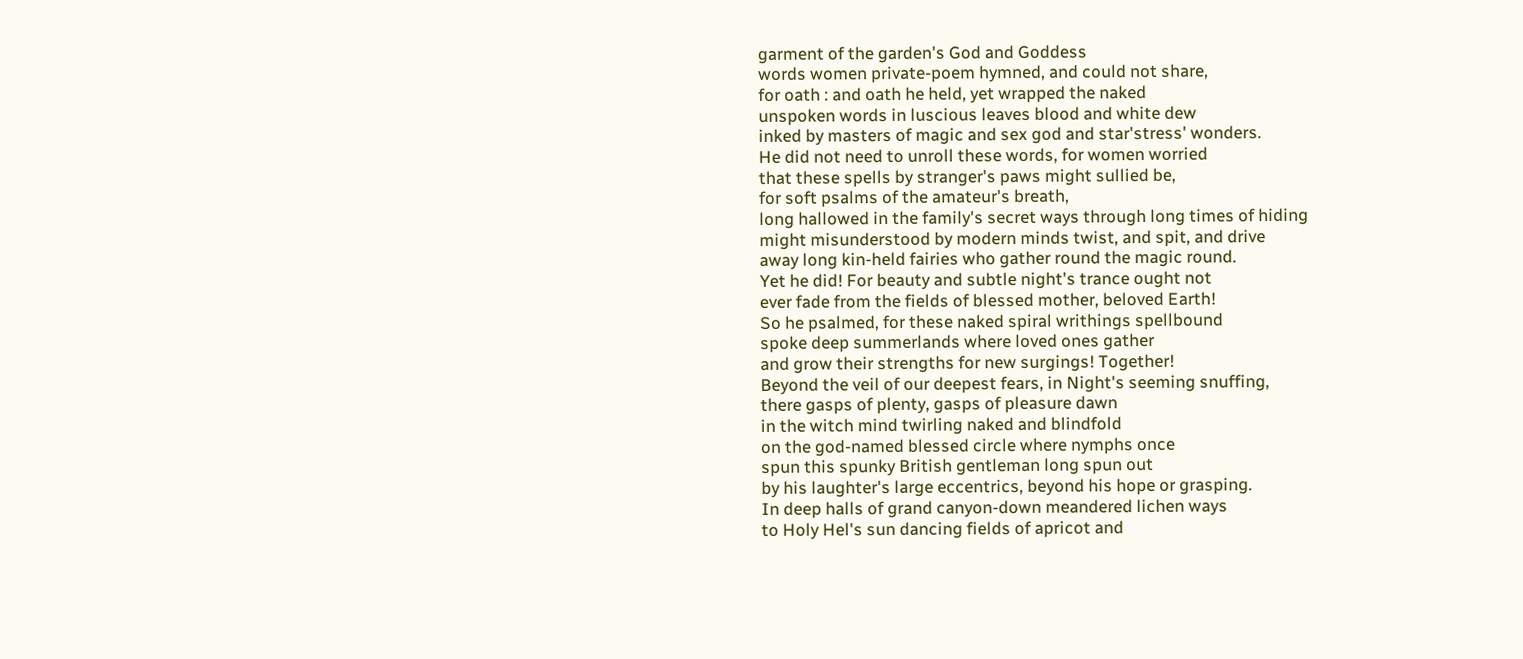garment of the garden's God and Goddess
words women private-poem hymned, and could not share,
for oath : and oath he held, yet wrapped the naked
unspoken words in luscious leaves blood and white dew
inked by masters of magic and sex god and star'stress' wonders.
He did not need to unroll these words, for women worried
that these spells by stranger's paws might sullied be,
for soft psalms of the amateur's breath,
long hallowed in the family's secret ways through long times of hiding
might misunderstood by modern minds twist, and spit, and drive
away long kin-held fairies who gather round the magic round.
Yet he did! For beauty and subtle night's trance ought not
ever fade from the fields of blessed mother, beloved Earth!
So he psalmed, for these naked spiral writhings spellbound
spoke deep summerlands where loved ones gather
and grow their strengths for new surgings! Together!
Beyond the veil of our deepest fears, in Night's seeming snuffing,
there gasps of plenty, gasps of pleasure dawn
in the witch mind twirling naked and blindfold
on the god-named blessed circle where nymphs once
spun this spunky British gentleman long spun out
by his laughter's large eccentrics, beyond his hope or grasping.
In deep halls of grand canyon-down meandered lichen ways
to Holy Hel's sun dancing fields of apricot and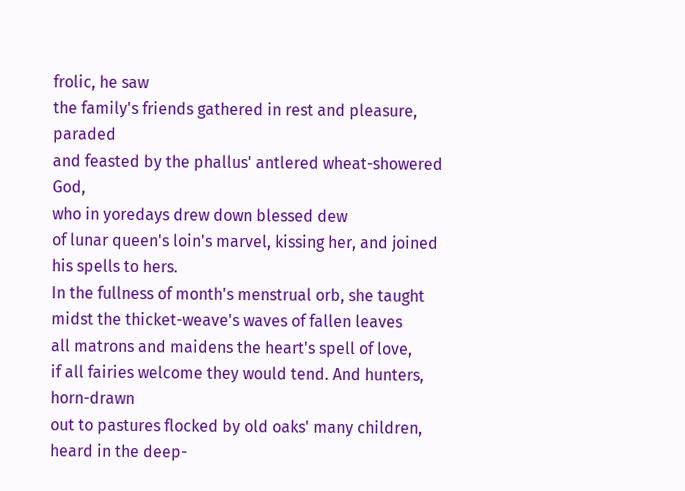frolic, he saw
the family's friends gathered in rest and pleasure, paraded
and feasted by the phallus' antlered wheat-showered God,
who in yoredays drew down blessed dew
of lunar queen's loin's marvel, kissing her, and joined his spells to hers.
In the fullness of month's menstrual orb, she taught
midst the thicket-weave's waves of fallen leaves
all matrons and maidens the heart's spell of love,
if all fairies welcome they would tend. And hunters, horn-drawn
out to pastures flocked by old oaks' many children,
heard in the deep-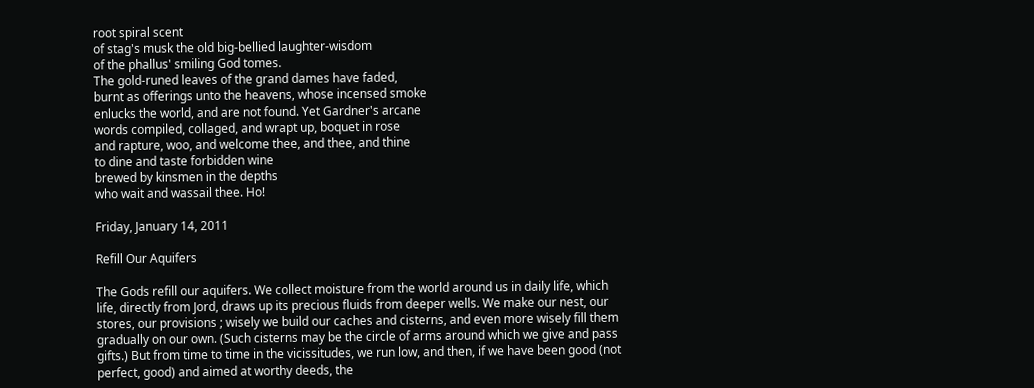root spiral scent
of stag's musk the old big-bellied laughter-wisdom
of the phallus' smiling God tomes.
The gold-runed leaves of the grand dames have faded,
burnt as offerings unto the heavens, whose incensed smoke
enlucks the world, and are not found. Yet Gardner's arcane
words compiled, collaged, and wrapt up, boquet in rose
and rapture, woo, and welcome thee, and thee, and thine
to dine and taste forbidden wine
brewed by kinsmen in the depths
who wait and wassail thee. Ho!

Friday, January 14, 2011

Refill Our Aquifers

The Gods refill our aquifers. We collect moisture from the world around us in daily life, which life, directly from Jord, draws up its precious fluids from deeper wells. We make our nest, our stores, our provisions ; wisely we build our caches and cisterns, and even more wisely fill them gradually on our own. (Such cisterns may be the circle of arms around which we give and pass gifts.) But from time to time in the vicissitudes, we run low, and then, if we have been good (not perfect, good) and aimed at worthy deeds, the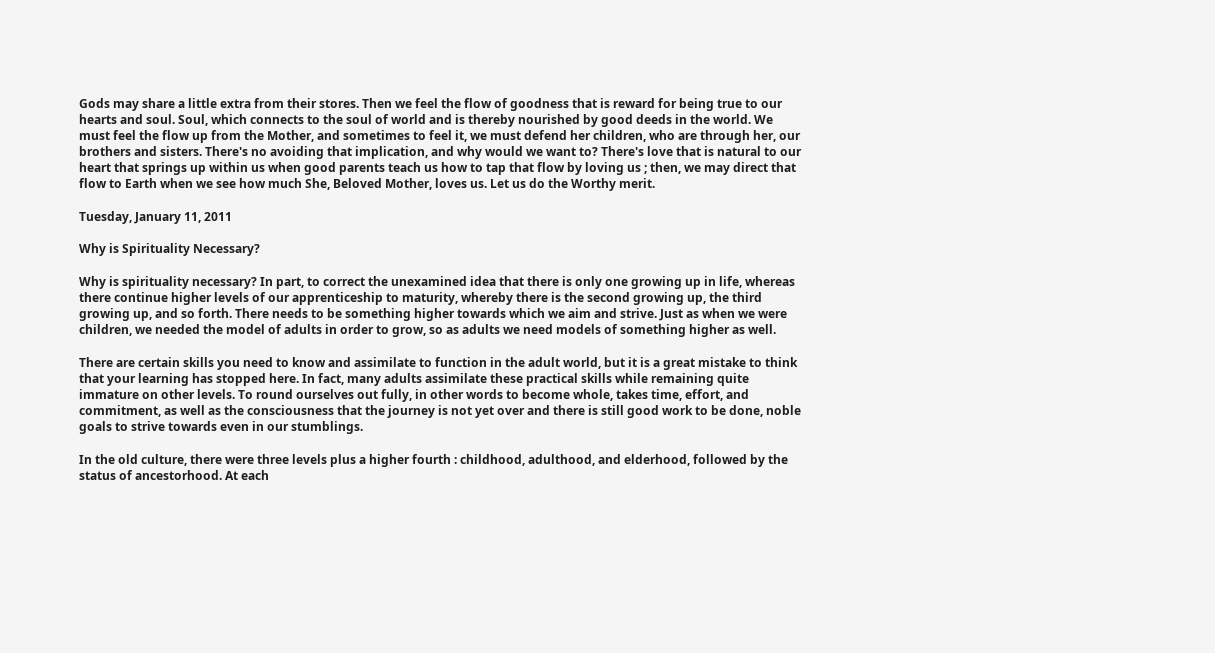Gods may share a little extra from their stores. Then we feel the flow of goodness that is reward for being true to our hearts and soul. Soul, which connects to the soul of world and is thereby nourished by good deeds in the world. We must feel the flow up from the Mother, and sometimes to feel it, we must defend her children, who are through her, our brothers and sisters. There's no avoiding that implication, and why would we want to? There's love that is natural to our heart that springs up within us when good parents teach us how to tap that flow by loving us ; then, we may direct that flow to Earth when we see how much She, Beloved Mother, loves us. Let us do the Worthy merit.

Tuesday, January 11, 2011

Why is Spirituality Necessary?

Why is spirituality necessary? In part, to correct the unexamined idea that there is only one growing up in life, whereas there continue higher levels of our apprenticeship to maturity, whereby there is the second growing up, the third growing up, and so forth. There needs to be something higher towards which we aim and strive. Just as when we were children, we needed the model of adults in order to grow, so as adults we need models of something higher as well.

There are certain skills you need to know and assimilate to function in the adult world, but it is a great mistake to think that your learning has stopped here. In fact, many adults assimilate these practical skills while remaining quite immature on other levels. To round ourselves out fully, in other words to become whole, takes time, effort, and commitment, as well as the consciousness that the journey is not yet over and there is still good work to be done, noble goals to strive towards even in our stumblings.

In the old culture, there were three levels plus a higher fourth : childhood, adulthood, and elderhood, followed by the status of ancestorhood. At each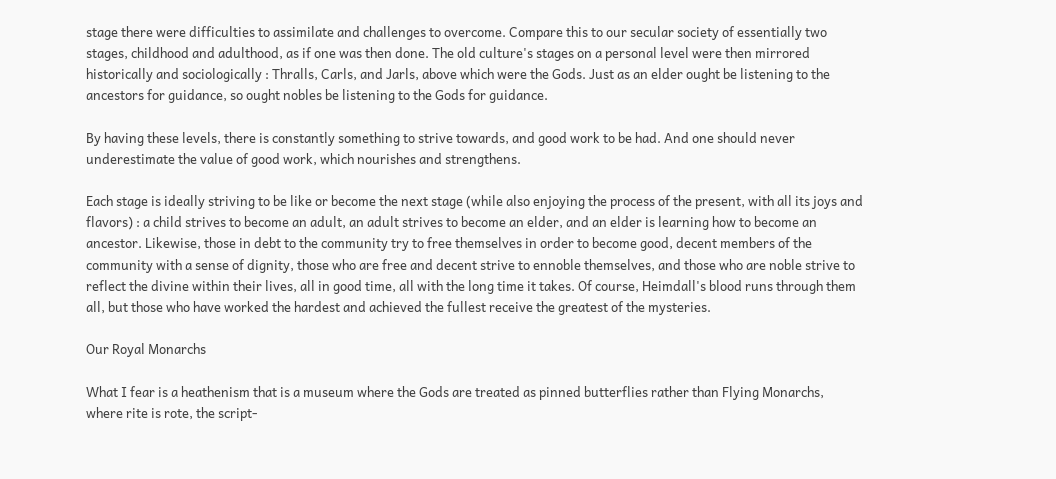stage there were difficulties to assimilate and challenges to overcome. Compare this to our secular society of essentially two stages, childhood and adulthood, as if one was then done. The old culture's stages on a personal level were then mirrored historically and sociologically : Thralls, Carls, and Jarls, above which were the Gods. Just as an elder ought be listening to the ancestors for guidance, so ought nobles be listening to the Gods for guidance.

By having these levels, there is constantly something to strive towards, and good work to be had. And one should never underestimate the value of good work, which nourishes and strengthens.

Each stage is ideally striving to be like or become the next stage (while also enjoying the process of the present, with all its joys and flavors) : a child strives to become an adult, an adult strives to become an elder, and an elder is learning how to become an ancestor. Likewise, those in debt to the community try to free themselves in order to become good, decent members of the community with a sense of dignity, those who are free and decent strive to ennoble themselves, and those who are noble strive to reflect the divine within their lives, all in good time, all with the long time it takes. Of course, Heimdall's blood runs through them all, but those who have worked the hardest and achieved the fullest receive the greatest of the mysteries.

Our Royal Monarchs

What I fear is a heathenism that is a museum where the Gods are treated as pinned butterflies rather than Flying Monarchs, where rite is rote, the script-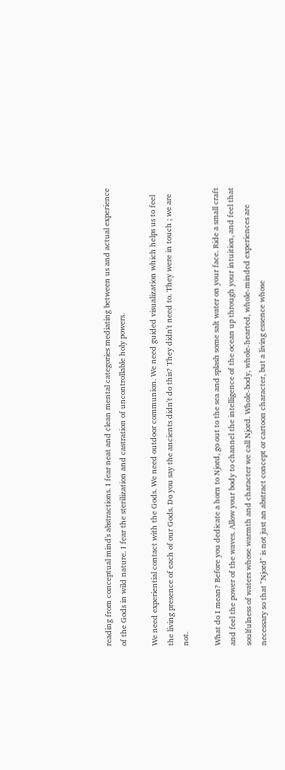reading from conceptual mind's abstractions. I fear neat and clean mental categories mediating between us and actual experience of the Gods in wild nature. I fear the sterilization and castration of uncontrollable holy powers.

We need experiential contact with the Gods. We need outdoor communion. We need guided visualization which helps us to feel the living presence of each of our Gods. Do you say the ancients didn't do this? They didn't need to. They were in touch ; we are not.

What do I mean? Before you dedicate a horn to Njord, go out to the sea and splash some salt water on your face. Ride a small craft and feel the power of the waves. Allow your body to channel the intelligence of the ocean up through your intuition, and feel that soulfulness of waters whose warmth and character we call Njord. Whole-body, whole-hearted, whole-minded experiences are necessary so that "Njord" is not just an abstract concept or cartoon character, but a living essence whose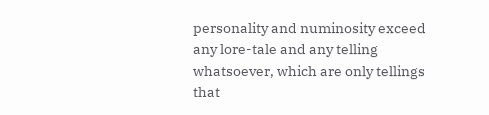personality and numinosity exceed any lore-tale and any telling whatsoever, which are only tellings that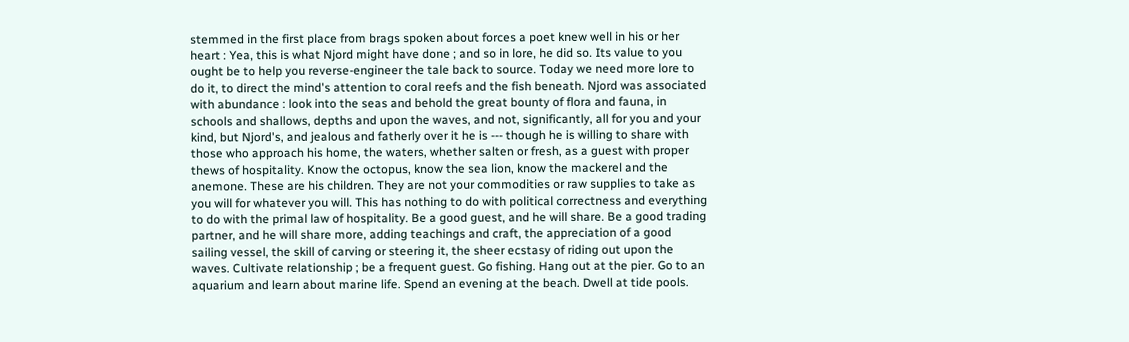stemmed in the first place from brags spoken about forces a poet knew well in his or her heart : Yea, this is what Njord might have done ; and so in lore, he did so. Its value to you ought be to help you reverse-engineer the tale back to source. Today we need more lore to do it, to direct the mind's attention to coral reefs and the fish beneath. Njord was associated with abundance : look into the seas and behold the great bounty of flora and fauna, in schools and shallows, depths and upon the waves, and not, significantly, all for you and your kind, but Njord's, and jealous and fatherly over it he is --- though he is willing to share with those who approach his home, the waters, whether salten or fresh, as a guest with proper thews of hospitality. Know the octopus, know the sea lion, know the mackerel and the anemone. These are his children. They are not your commodities or raw supplies to take as you will for whatever you will. This has nothing to do with political correctness and everything to do with the primal law of hospitality. Be a good guest, and he will share. Be a good trading partner, and he will share more, adding teachings and craft, the appreciation of a good sailing vessel, the skill of carving or steering it, the sheer ecstasy of riding out upon the waves. Cultivate relationship ; be a frequent guest. Go fishing. Hang out at the pier. Go to an aquarium and learn about marine life. Spend an evening at the beach. Dwell at tide pools.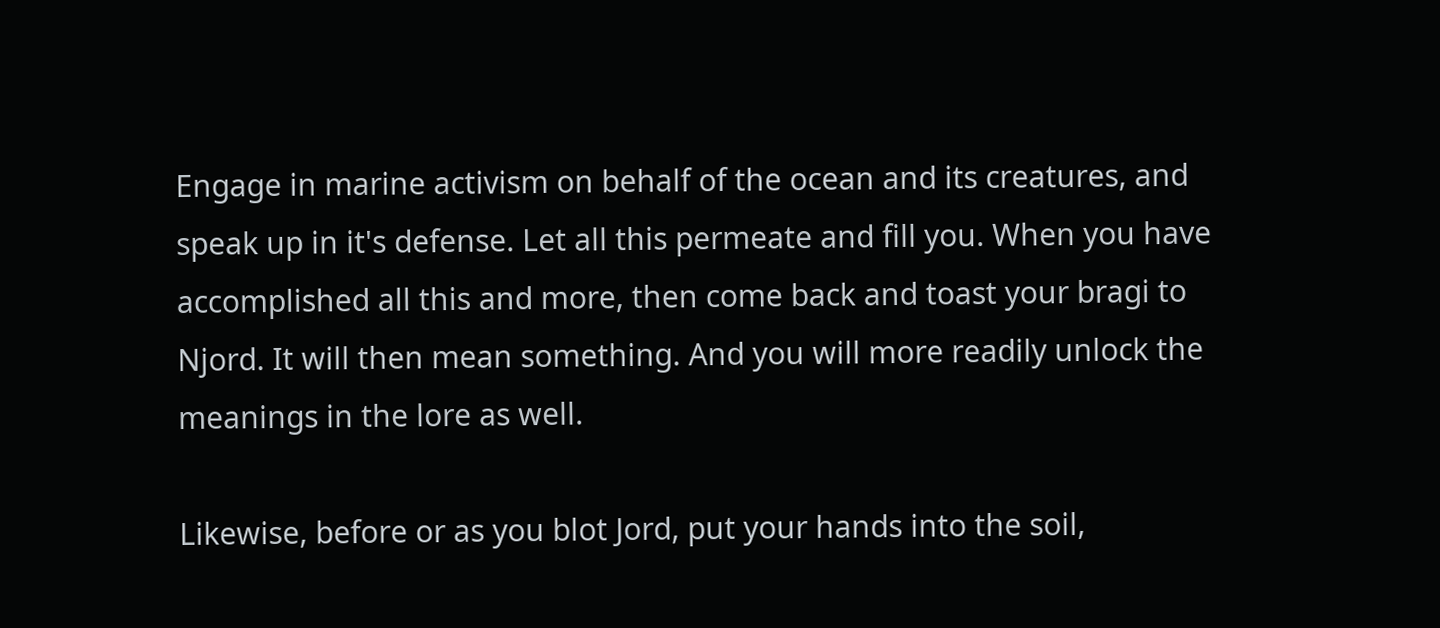Engage in marine activism on behalf of the ocean and its creatures, and speak up in it's defense. Let all this permeate and fill you. When you have accomplished all this and more, then come back and toast your bragi to Njord. It will then mean something. And you will more readily unlock the meanings in the lore as well.

Likewise, before or as you blot Jord, put your hands into the soil,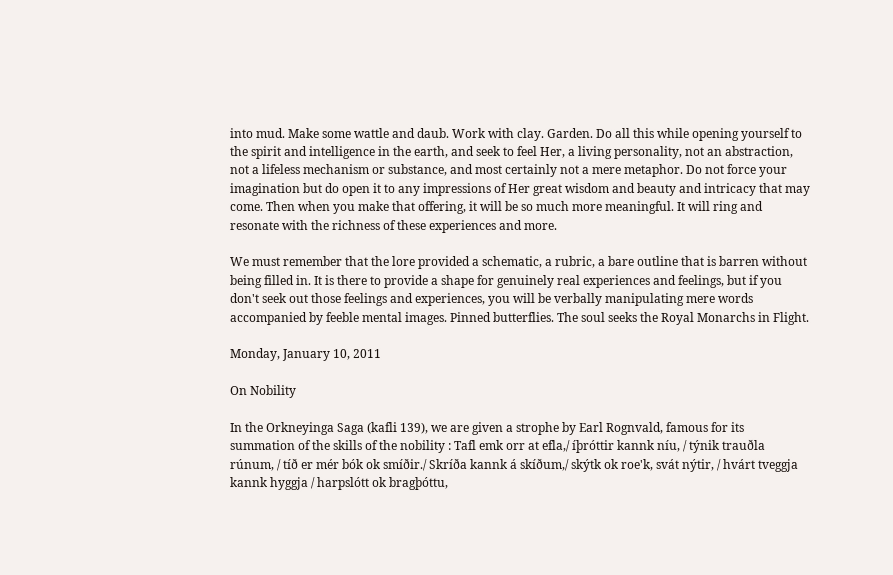into mud. Make some wattle and daub. Work with clay. Garden. Do all this while opening yourself to the spirit and intelligence in the earth, and seek to feel Her, a living personality, not an abstraction, not a lifeless mechanism or substance, and most certainly not a mere metaphor. Do not force your imagination but do open it to any impressions of Her great wisdom and beauty and intricacy that may come. Then when you make that offering, it will be so much more meaningful. It will ring and resonate with the richness of these experiences and more.

We must remember that the lore provided a schematic, a rubric, a bare outline that is barren without being filled in. It is there to provide a shape for genuinely real experiences and feelings, but if you don't seek out those feelings and experiences, you will be verbally manipulating mere words accompanied by feeble mental images. Pinned butterflies. The soul seeks the Royal Monarchs in Flight.

Monday, January 10, 2011

On Nobility

In the Orkneyinga Saga (kafli 139), we are given a strophe by Earl Rognvald, famous for its summation of the skills of the nobility : Tafl emk orr at efla,/ íþróttir kannk níu, / týnik trauðla rúnum, / tíð er mér bók ok smíðir./ Skríða kannk á skíðum,/ skýtk ok roe'k, svát nýtir, / hvárt tveggja kannk hyggja / harpslótt ok bragþóttu,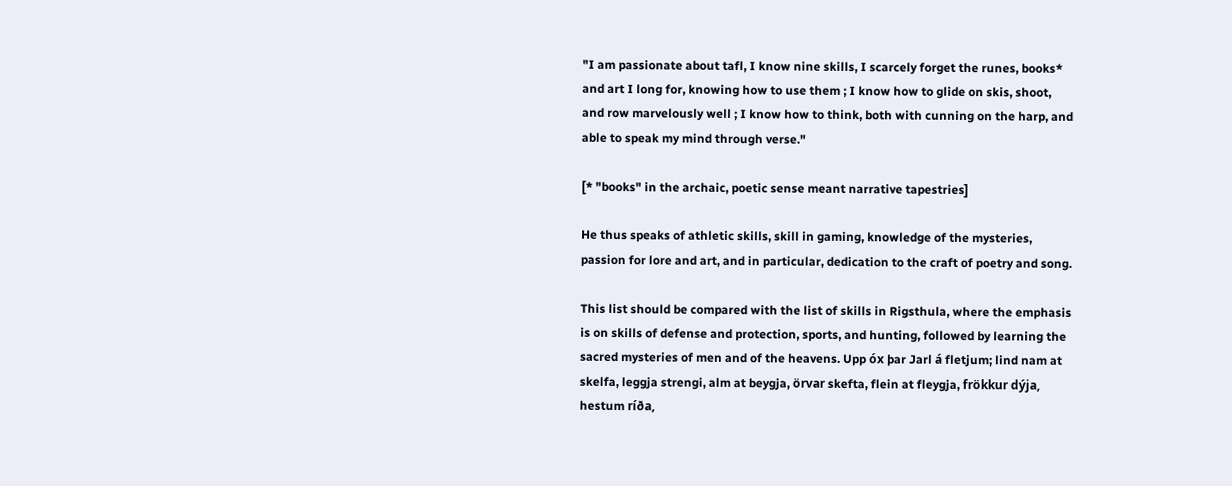"I am passionate about tafl, I know nine skills, I scarcely forget the runes, books* and art I long for, knowing how to use them ; I know how to glide on skis, shoot, and row marvelously well ; I know how to think, both with cunning on the harp, and able to speak my mind through verse."

[* "books" in the archaic, poetic sense meant narrative tapestries]

He thus speaks of athletic skills, skill in gaming, knowledge of the mysteries, passion for lore and art, and in particular, dedication to the craft of poetry and song.

This list should be compared with the list of skills in Rigsthula, where the emphasis is on skills of defense and protection, sports, and hunting, followed by learning the sacred mysteries of men and of the heavens. Upp óx þar Jarl á fletjum; lind nam at skelfa, leggja strengi, alm at beygja, örvar skefta, flein at fleygja, frökkur dýja, hestum ríða,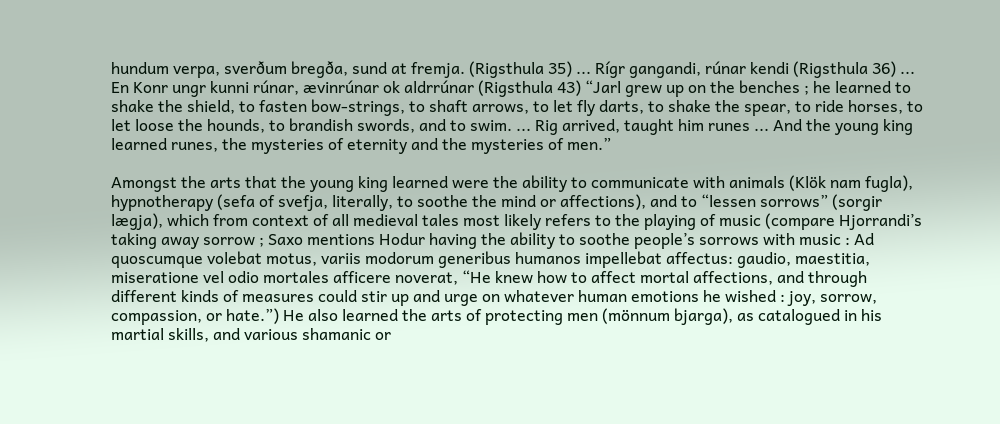hundum verpa, sverðum bregða, sund at fremja. (Rigsthula 35) ... Rígr gangandi, rúnar kendi (Rigsthula 36) ... En Konr ungr kunni rúnar, ævinrúnar ok aldrrúnar (Rigsthula 43) “Jarl grew up on the benches ; he learned to shake the shield, to fasten bow-strings, to shaft arrows, to let fly darts, to shake the spear, to ride horses, to let loose the hounds, to brandish swords, and to swim. ... Rig arrived, taught him runes ... And the young king learned runes, the mysteries of eternity and the mysteries of men.”

Amongst the arts that the young king learned were the ability to communicate with animals (Klök nam fugla), hypnotherapy (sefa of svefja, literally, to soothe the mind or affections), and to “lessen sorrows” (sorgir lægja), which from context of all medieval tales most likely refers to the playing of music (compare Hjorrandi’s taking away sorrow ; Saxo mentions Hodur having the ability to soothe people’s sorrows with music : Ad quoscumque volebat motus, variis modorum generibus humanos impellebat affectus: gaudio, maestitia, miseratione vel odio mortales afficere noverat, “He knew how to affect mortal affections, and through different kinds of measures could stir up and urge on whatever human emotions he wished : joy, sorrow, compassion, or hate.”) He also learned the arts of protecting men (mönnum bjarga), as catalogued in his martial skills, and various shamanic or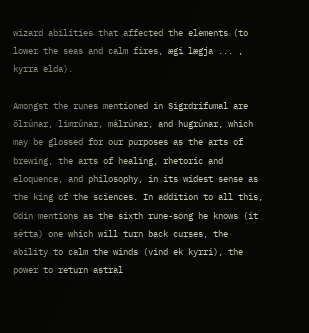wizard abilities that affected the elements (to lower the seas and calm fires, ægi lægja ... , kyrra elda).

Amongst the runes mentioned in Sigrdrifumal are ölrúnar, limrúnar, málrúnar, and hugrúnar, which may be glossed for our purposes as the arts of brewing, the arts of healing, rhetoric and eloquence, and philosophy, in its widest sense as the king of the sciences. In addition to all this, Odin mentions as the sixth rune-song he knows (it sétta) one which will turn back curses, the ability to calm the winds (vind ek kyrri), the power to return astral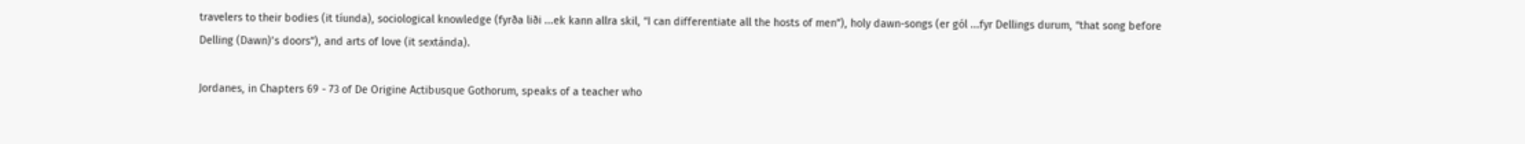travelers to their bodies (it tíunda), sociological knowledge (fyrða liði ...ek kann allra skil, “I can differentiate all the hosts of men”), holy dawn-songs (er gól ...fyr Dellings durum, “that song before Delling (Dawn)’s doors”), and arts of love (it sextánda).

Jordanes, in Chapters 69 - 73 of De Origine Actibusque Gothorum, speaks of a teacher who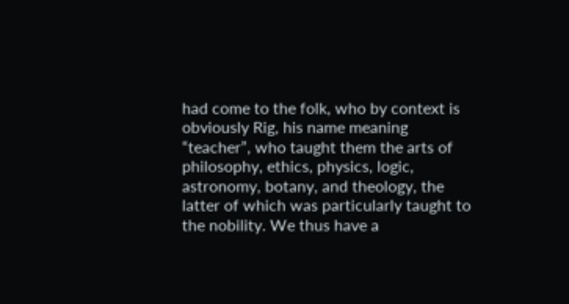had come to the folk, who by context is obviously Rig, his name meaning “teacher”, who taught them the arts of philosophy, ethics, physics, logic, astronomy, botany, and theology, the latter of which was particularly taught to the nobility. We thus have a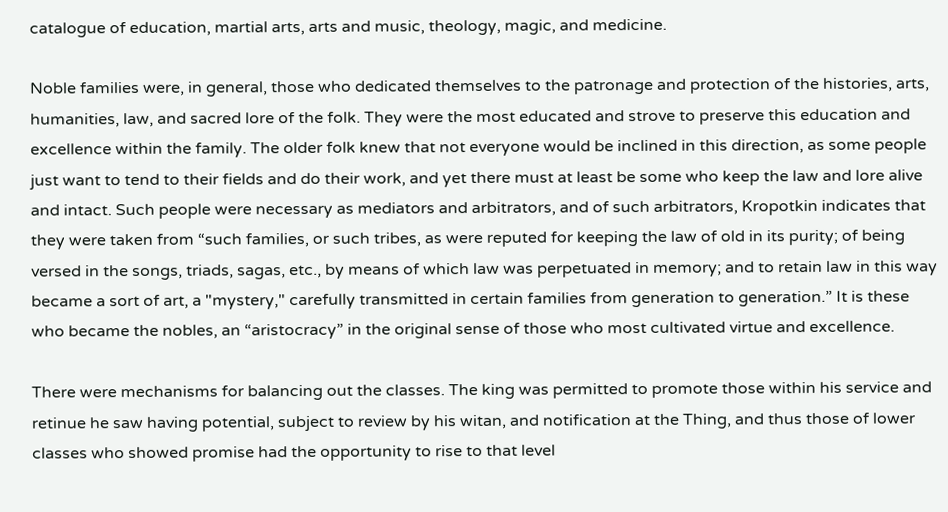catalogue of education, martial arts, arts and music, theology, magic, and medicine.

Noble families were, in general, those who dedicated themselves to the patronage and protection of the histories, arts, humanities, law, and sacred lore of the folk. They were the most educated and strove to preserve this education and excellence within the family. The older folk knew that not everyone would be inclined in this direction, as some people just want to tend to their fields and do their work, and yet there must at least be some who keep the law and lore alive and intact. Such people were necessary as mediators and arbitrators, and of such arbitrators, Kropotkin indicates that they were taken from “such families, or such tribes, as were reputed for keeping the law of old in its purity; of being versed in the songs, triads, sagas, etc., by means of which law was perpetuated in memory; and to retain law in this way became a sort of art, a "mystery," carefully transmitted in certain families from generation to generation.” It is these who became the nobles, an “aristocracy” in the original sense of those who most cultivated virtue and excellence.

There were mechanisms for balancing out the classes. The king was permitted to promote those within his service and retinue he saw having potential, subject to review by his witan, and notification at the Thing, and thus those of lower classes who showed promise had the opportunity to rise to that level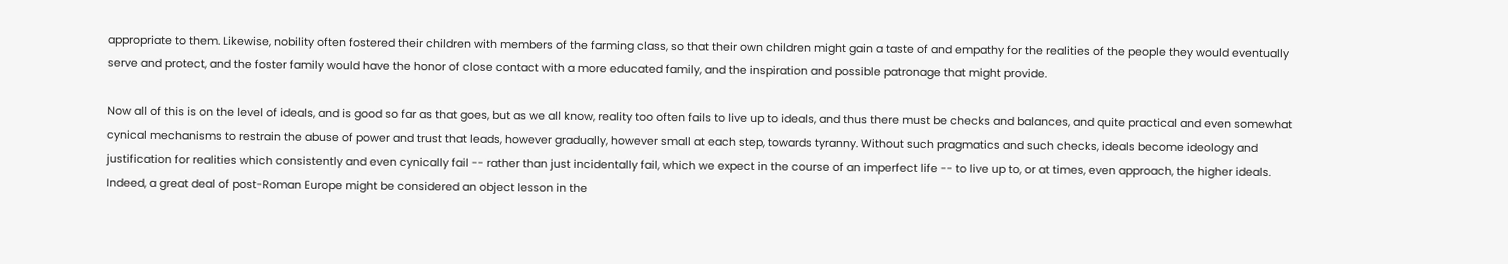appropriate to them. Likewise, nobility often fostered their children with members of the farming class, so that their own children might gain a taste of and empathy for the realities of the people they would eventually serve and protect, and the foster family would have the honor of close contact with a more educated family, and the inspiration and possible patronage that might provide.

Now all of this is on the level of ideals, and is good so far as that goes, but as we all know, reality too often fails to live up to ideals, and thus there must be checks and balances, and quite practical and even somewhat cynical mechanisms to restrain the abuse of power and trust that leads, however gradually, however small at each step, towards tyranny. Without such pragmatics and such checks, ideals become ideology and justification for realities which consistently and even cynically fail -- rather than just incidentally fail, which we expect in the course of an imperfect life -- to live up to, or at times, even approach, the higher ideals. Indeed, a great deal of post-Roman Europe might be considered an object lesson in the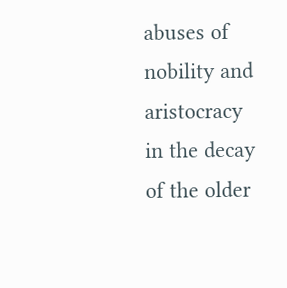abuses of nobility and aristocracy in the decay of the older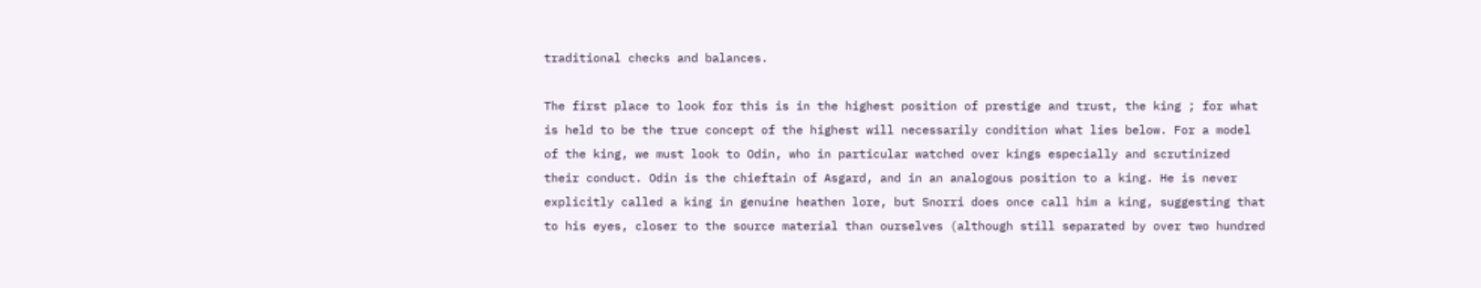traditional checks and balances.

The first place to look for this is in the highest position of prestige and trust, the king ; for what is held to be the true concept of the highest will necessarily condition what lies below. For a model of the king, we must look to Odin, who in particular watched over kings especially and scrutinized their conduct. Odin is the chieftain of Asgard, and in an analogous position to a king. He is never explicitly called a king in genuine heathen lore, but Snorri does once call him a king, suggesting that to his eyes, closer to the source material than ourselves (although still separated by over two hundred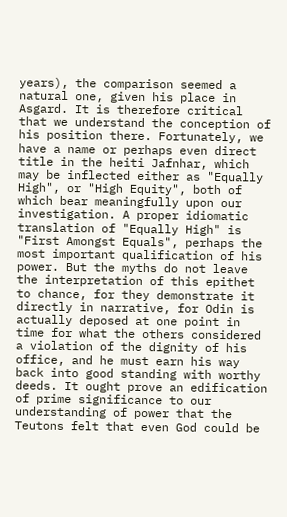years), the comparison seemed a natural one, given his place in Asgard. It is therefore critical that we understand the conception of his position there. Fortunately, we have a name or perhaps even direct title in the heiti Jafnhar, which may be inflected either as "Equally High", or "High Equity", both of which bear meaningfully upon our investigation. A proper idiomatic translation of "Equally High" is "First Amongst Equals", perhaps the most important qualification of his power. But the myths do not leave the interpretation of this epithet to chance, for they demonstrate it directly in narrative, for Odin is actually deposed at one point in time for what the others considered a violation of the dignity of his office, and he must earn his way back into good standing with worthy deeds. It ought prove an edification of prime significance to our understanding of power that the Teutons felt that even God could be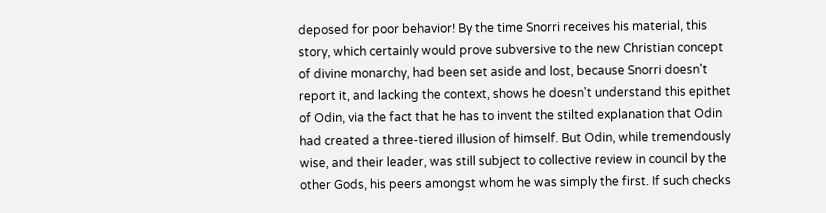deposed for poor behavior! By the time Snorri receives his material, this story, which certainly would prove subversive to the new Christian concept of divine monarchy, had been set aside and lost, because Snorri doesn't report it, and lacking the context, shows he doesn't understand this epithet of Odin, via the fact that he has to invent the stilted explanation that Odin had created a three-tiered illusion of himself. But Odin, while tremendously wise, and their leader, was still subject to collective review in council by the other Gods, his peers amongst whom he was simply the first. If such checks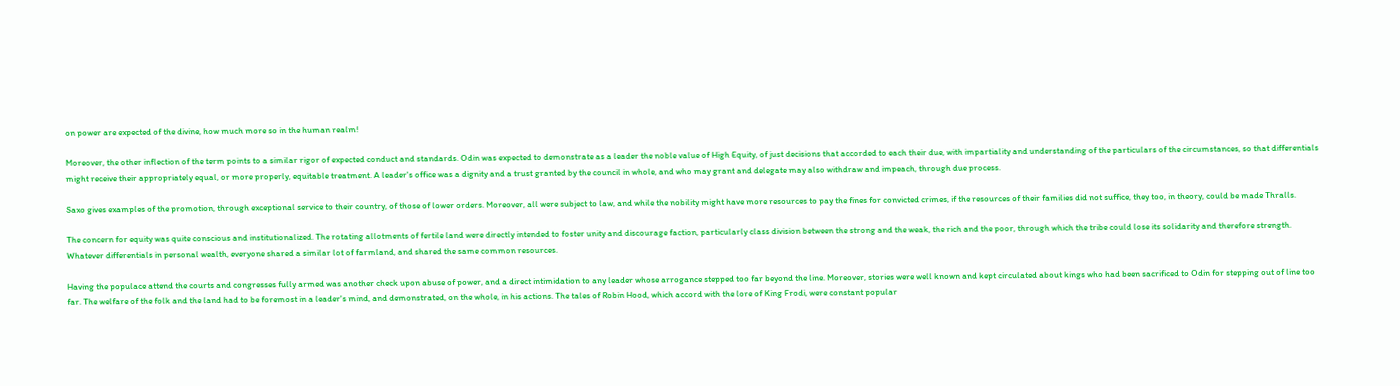on power are expected of the divine, how much more so in the human realm!

Moreover, the other inflection of the term points to a similar rigor of expected conduct and standards. Odin was expected to demonstrate as a leader the noble value of High Equity, of just decisions that accorded to each their due, with impartiality and understanding of the particulars of the circumstances, so that differentials might receive their appropriately equal, or more properly, equitable treatment. A leader's office was a dignity and a trust granted by the council in whole, and who may grant and delegate may also withdraw and impeach, through due process.

Saxo gives examples of the promotion, through exceptional service to their country, of those of lower orders. Moreover, all were subject to law, and while the nobility might have more resources to pay the fines for convicted crimes, if the resources of their families did not suffice, they too, in theory, could be made Thralls.

The concern for equity was quite conscious and institutionalized. The rotating allotments of fertile land were directly intended to foster unity and discourage faction, particularly class division between the strong and the weak, the rich and the poor, through which the tribe could lose its solidarity and therefore strength. Whatever differentials in personal wealth, everyone shared a similar lot of farmland, and shared the same common resources.

Having the populace attend the courts and congresses fully armed was another check upon abuse of power, and a direct intimidation to any leader whose arrogance stepped too far beyond the line. Moreover, stories were well known and kept circulated about kings who had been sacrificed to Odin for stepping out of line too far. The welfare of the folk and the land had to be foremost in a leader's mind, and demonstrated, on the whole, in his actions. The tales of Robin Hood, which accord with the lore of King Frodi, were constant popular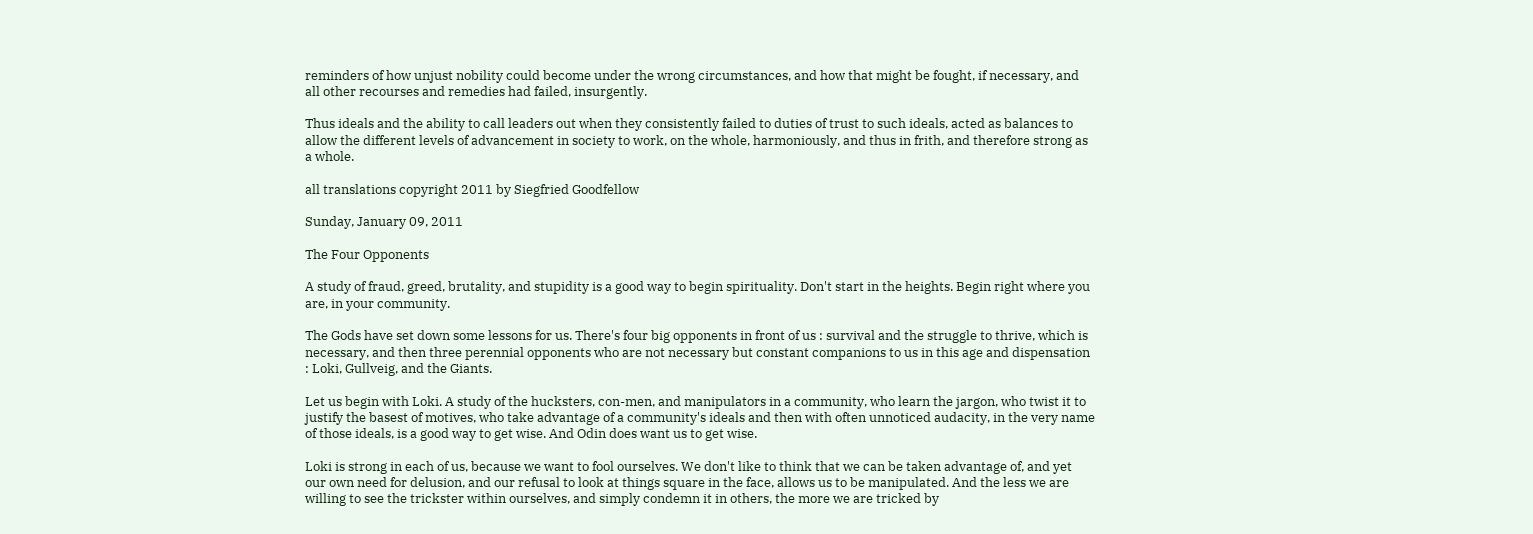reminders of how unjust nobility could become under the wrong circumstances, and how that might be fought, if necessary, and all other recourses and remedies had failed, insurgently.

Thus ideals and the ability to call leaders out when they consistently failed to duties of trust to such ideals, acted as balances to allow the different levels of advancement in society to work, on the whole, harmoniously, and thus in frith, and therefore strong as a whole.

all translations copyright 2011 by Siegfried Goodfellow

Sunday, January 09, 2011

The Four Opponents

A study of fraud, greed, brutality, and stupidity is a good way to begin spirituality. Don't start in the heights. Begin right where you are, in your community.

The Gods have set down some lessons for us. There's four big opponents in front of us : survival and the struggle to thrive, which is necessary, and then three perennial opponents who are not necessary but constant companions to us in this age and dispensation : Loki, Gullveig, and the Giants.

Let us begin with Loki. A study of the hucksters, con-men, and manipulators in a community, who learn the jargon, who twist it to justify the basest of motives, who take advantage of a community's ideals and then with often unnoticed audacity, in the very name of those ideals, is a good way to get wise. And Odin does want us to get wise.

Loki is strong in each of us, because we want to fool ourselves. We don't like to think that we can be taken advantage of, and yet our own need for delusion, and our refusal to look at things square in the face, allows us to be manipulated. And the less we are willing to see the trickster within ourselves, and simply condemn it in others, the more we are tricked by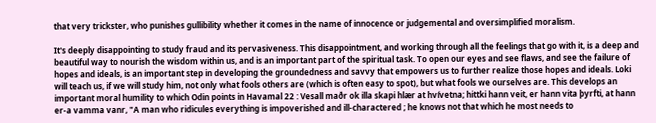that very trickster, who punishes gullibility whether it comes in the name of innocence or judgemental and oversimplified moralism.

It's deeply disappointing to study fraud and its pervasiveness. This disappointment, and working through all the feelings that go with it, is a deep and beautiful way to nourish the wisdom within us, and is an important part of the spiritual task. To open our eyes and see flaws, and see the failure of hopes and ideals, is an important step in developing the groundedness and savvy that empowers us to further realize those hopes and ideals. Loki will teach us, if we will study him, not only what fools others are (which is often easy to spot), but what fools we ourselves are. This develops an important moral humility to which Odin points in Havamal 22 : Vesall maðr ok illa skapi hlær at hvívetna; hittki hann veit, er hann vita þyrfti, at hann er-a vamma vanr, "A man who ridicules everything is impoverished and ill-charactered ; he knows not that which he most needs to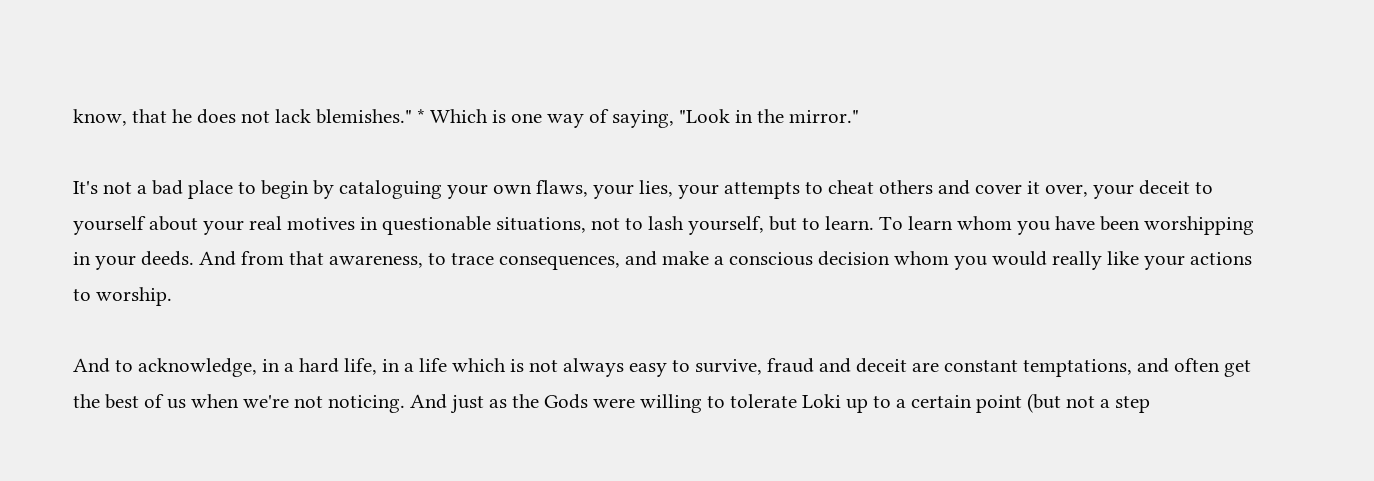know, that he does not lack blemishes." * Which is one way of saying, "Look in the mirror."

It's not a bad place to begin by cataloguing your own flaws, your lies, your attempts to cheat others and cover it over, your deceit to yourself about your real motives in questionable situations, not to lash yourself, but to learn. To learn whom you have been worshipping in your deeds. And from that awareness, to trace consequences, and make a conscious decision whom you would really like your actions to worship.

And to acknowledge, in a hard life, in a life which is not always easy to survive, fraud and deceit are constant temptations, and often get the best of us when we're not noticing. And just as the Gods were willing to tolerate Loki up to a certain point (but not a step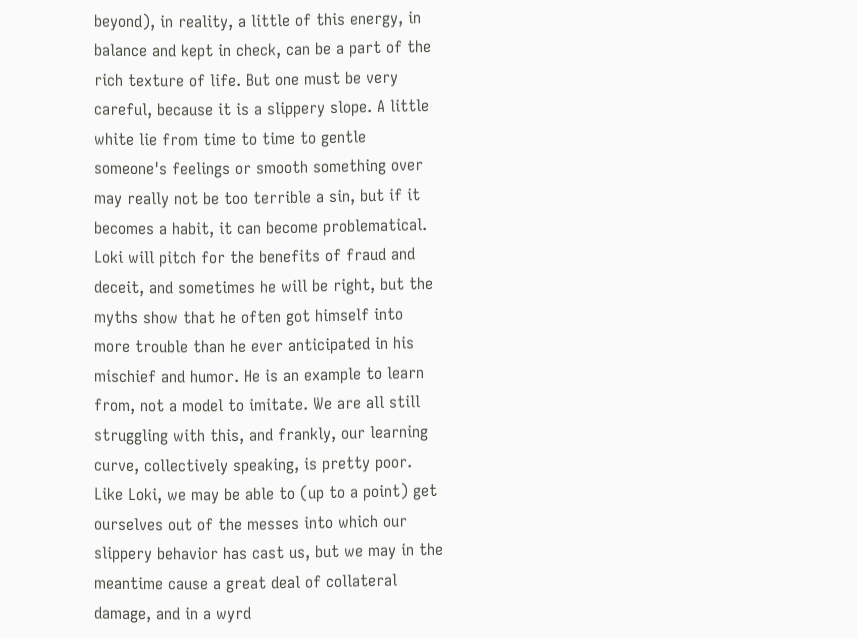beyond), in reality, a little of this energy, in balance and kept in check, can be a part of the rich texture of life. But one must be very careful, because it is a slippery slope. A little white lie from time to time to gentle someone's feelings or smooth something over may really not be too terrible a sin, but if it becomes a habit, it can become problematical. Loki will pitch for the benefits of fraud and deceit, and sometimes he will be right, but the myths show that he often got himself into more trouble than he ever anticipated in his mischief and humor. He is an example to learn from, not a model to imitate. We are all still struggling with this, and frankly, our learning curve, collectively speaking, is pretty poor. Like Loki, we may be able to (up to a point) get ourselves out of the messes into which our slippery behavior has cast us, but we may in the meantime cause a great deal of collateral damage, and in a wyrd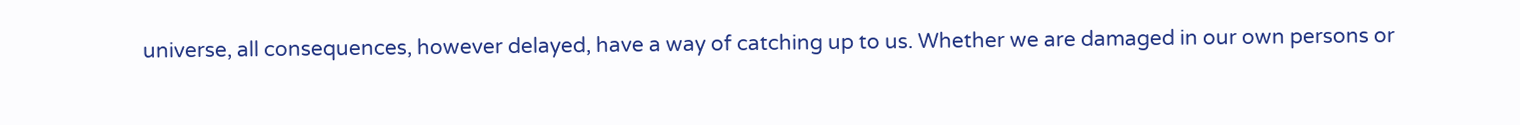universe, all consequences, however delayed, have a way of catching up to us. Whether we are damaged in our own persons or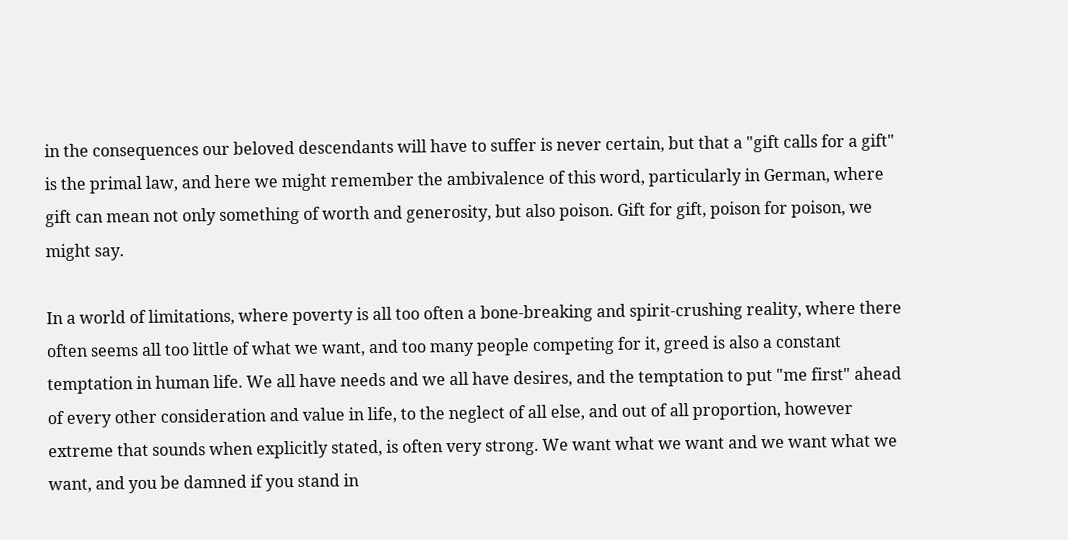in the consequences our beloved descendants will have to suffer is never certain, but that a "gift calls for a gift" is the primal law, and here we might remember the ambivalence of this word, particularly in German, where gift can mean not only something of worth and generosity, but also poison. Gift for gift, poison for poison, we might say.

In a world of limitations, where poverty is all too often a bone-breaking and spirit-crushing reality, where there often seems all too little of what we want, and too many people competing for it, greed is also a constant temptation in human life. We all have needs and we all have desires, and the temptation to put "me first" ahead of every other consideration and value in life, to the neglect of all else, and out of all proportion, however extreme that sounds when explicitly stated, is often very strong. We want what we want and we want what we want, and you be damned if you stand in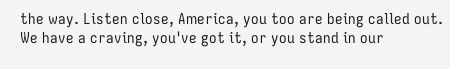the way. Listen close, America, you too are being called out. We have a craving, you've got it, or you stand in our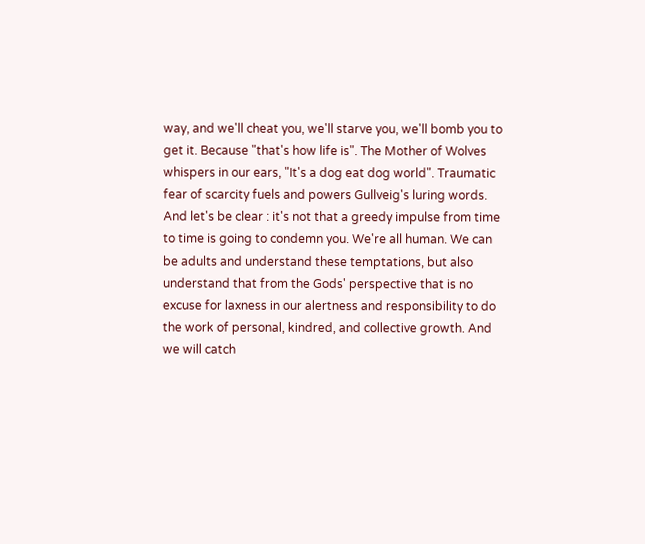way, and we'll cheat you, we'll starve you, we'll bomb you to get it. Because "that's how life is". The Mother of Wolves whispers in our ears, "It's a dog eat dog world". Traumatic fear of scarcity fuels and powers Gullveig's luring words. And let's be clear : it's not that a greedy impulse from time to time is going to condemn you. We're all human. We can be adults and understand these temptations, but also understand that from the Gods' perspective that is no excuse for laxness in our alertness and responsibility to do the work of personal, kindred, and collective growth. And we will catch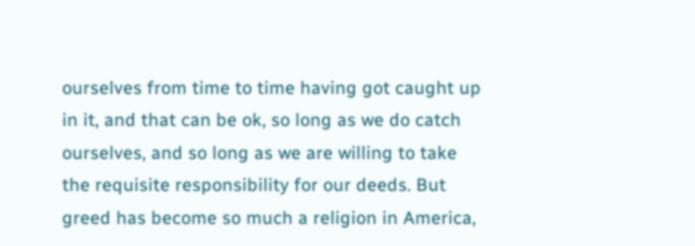ourselves from time to time having got caught up in it, and that can be ok, so long as we do catch ourselves, and so long as we are willing to take the requisite responsibility for our deeds. But greed has become so much a religion in America,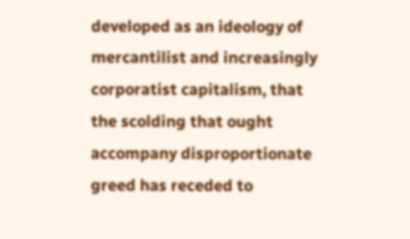developed as an ideology of mercantilist and increasingly corporatist capitalism, that the scolding that ought accompany disproportionate greed has receded to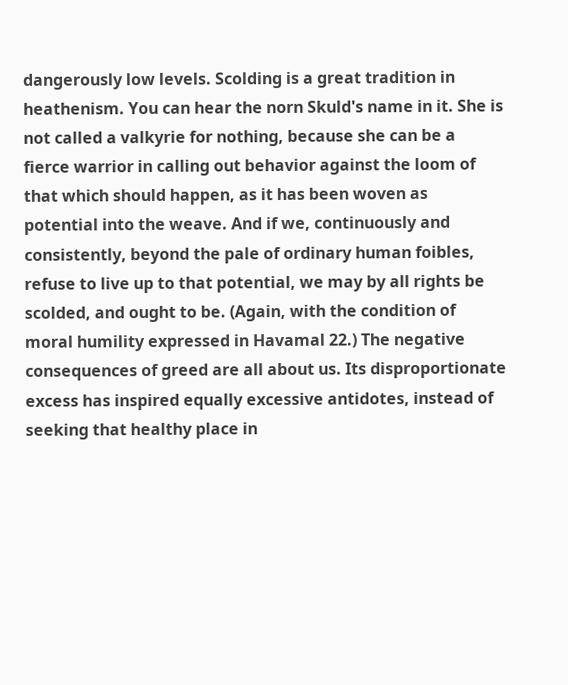dangerously low levels. Scolding is a great tradition in heathenism. You can hear the norn Skuld's name in it. She is not called a valkyrie for nothing, because she can be a fierce warrior in calling out behavior against the loom of that which should happen, as it has been woven as potential into the weave. And if we, continuously and consistently, beyond the pale of ordinary human foibles, refuse to live up to that potential, we may by all rights be scolded, and ought to be. (Again, with the condition of moral humility expressed in Havamal 22.) The negative consequences of greed are all about us. Its disproportionate excess has inspired equally excessive antidotes, instead of seeking that healthy place in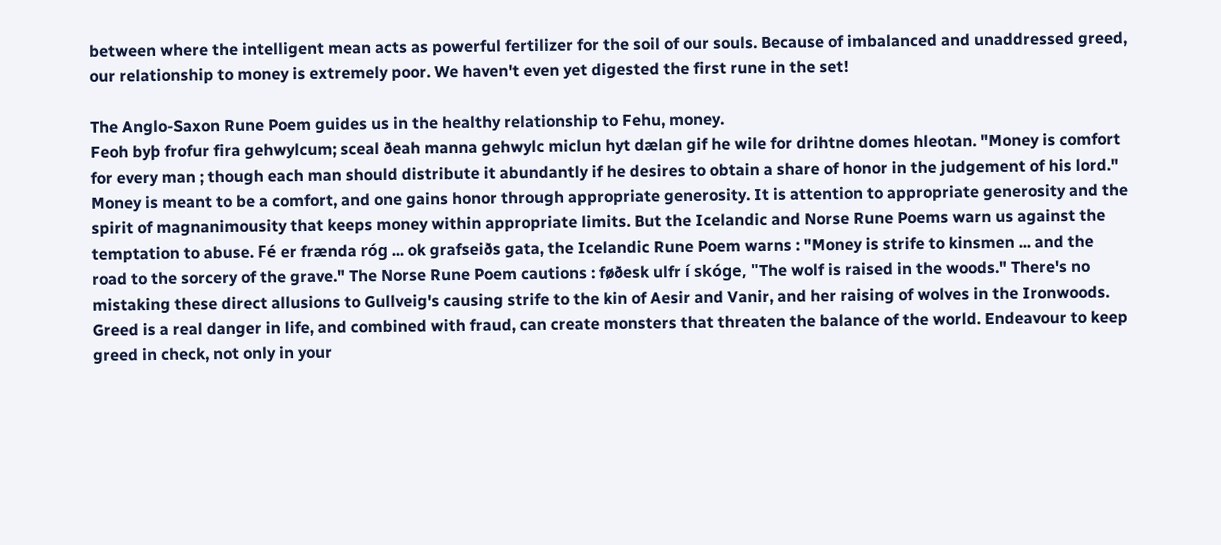between where the intelligent mean acts as powerful fertilizer for the soil of our souls. Because of imbalanced and unaddressed greed, our relationship to money is extremely poor. We haven't even yet digested the first rune in the set!

The Anglo-Saxon Rune Poem guides us in the healthy relationship to Fehu, money.
Feoh byþ frofur fira gehwylcum; sceal ðeah manna gehwylc miclun hyt dælan gif he wile for drihtne domes hleotan. "Money is comfort for every man ; though each man should distribute it abundantly if he desires to obtain a share of honor in the judgement of his lord." Money is meant to be a comfort, and one gains honor through appropriate generosity. It is attention to appropriate generosity and the spirit of magnanimousity that keeps money within appropriate limits. But the Icelandic and Norse Rune Poems warn us against the temptation to abuse. Fé er frænda róg ... ok grafseiðs gata, the Icelandic Rune Poem warns : "Money is strife to kinsmen ... and the road to the sorcery of the grave." The Norse Rune Poem cautions : føðesk ulfr í skóge, "The wolf is raised in the woods." There's no mistaking these direct allusions to Gullveig's causing strife to the kin of Aesir and Vanir, and her raising of wolves in the Ironwoods. Greed is a real danger in life, and combined with fraud, can create monsters that threaten the balance of the world. Endeavour to keep greed in check, not only in your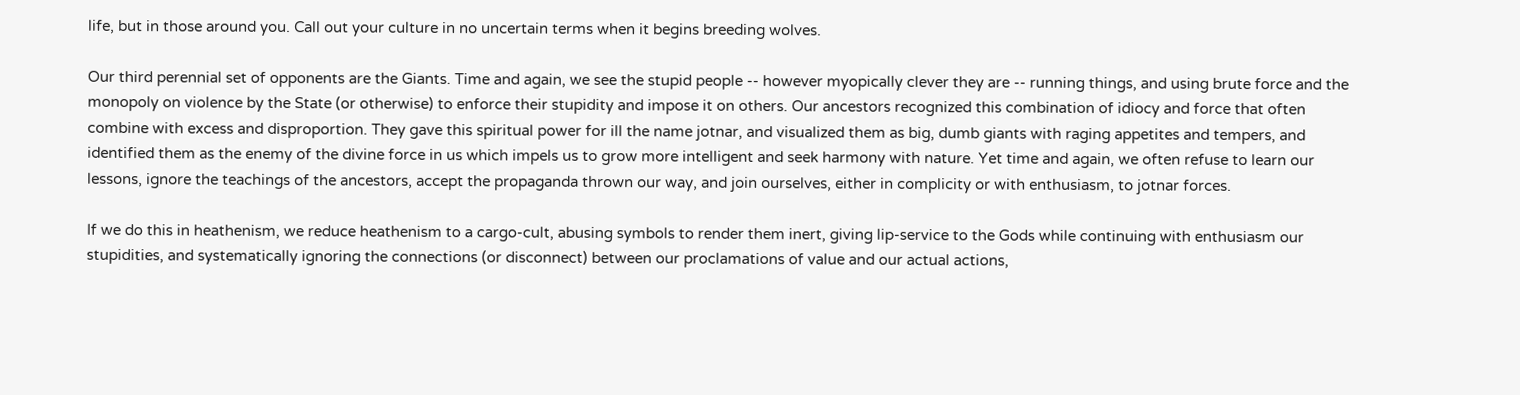life, but in those around you. Call out your culture in no uncertain terms when it begins breeding wolves.

Our third perennial set of opponents are the Giants. Time and again, we see the stupid people -- however myopically clever they are -- running things, and using brute force and the monopoly on violence by the State (or otherwise) to enforce their stupidity and impose it on others. Our ancestors recognized this combination of idiocy and force that often combine with excess and disproportion. They gave this spiritual power for ill the name jotnar, and visualized them as big, dumb giants with raging appetites and tempers, and identified them as the enemy of the divine force in us which impels us to grow more intelligent and seek harmony with nature. Yet time and again, we often refuse to learn our lessons, ignore the teachings of the ancestors, accept the propaganda thrown our way, and join ourselves, either in complicity or with enthusiasm, to jotnar forces.

If we do this in heathenism, we reduce heathenism to a cargo-cult, abusing symbols to render them inert, giving lip-service to the Gods while continuing with enthusiasm our stupidities, and systematically ignoring the connections (or disconnect) between our proclamations of value and our actual actions,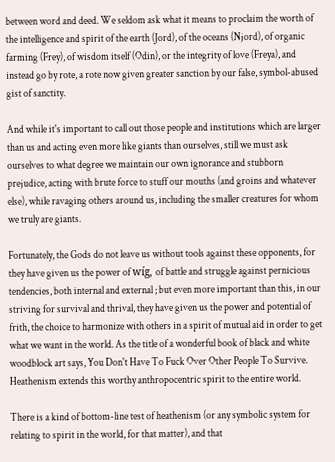between word and deed. We seldom ask what it means to proclaim the worth of the intelligence and spirit of the earth (Jord), of the oceans (Njord), of organic farming (Frey), of wisdom itself (Odin), or the integrity of love (Freya), and instead go by rote, a rote now given greater sanction by our false, symbol-abused gist of sanctity.

And while it's important to call out those people and institutions which are larger than us and acting even more like giants than ourselves, still we must ask ourselves to what degree we maintain our own ignorance and stubborn prejudice, acting with brute force to stuff our mouths (and groins and whatever else), while ravaging others around us, including the smaller creatures for whom we truly are giants.

Fortunately, the Gods do not leave us without tools against these opponents, for they have given us the power of wíg, of battle and struggle against pernicious tendencies, both internal and external ; but even more important than this, in our striving for survival and thrival, they have given us the power and potential of frith, the choice to harmonize with others in a spirit of mutual aid in order to get what we want in the world. As the title of a wonderful book of black and white woodblock art says, You Don't Have To Fuck Over Other People To Survive. Heathenism extends this worthy anthropocentric spirit to the entire world.

There is a kind of bottom-line test of heathenism (or any symbolic system for relating to spirit in the world, for that matter), and that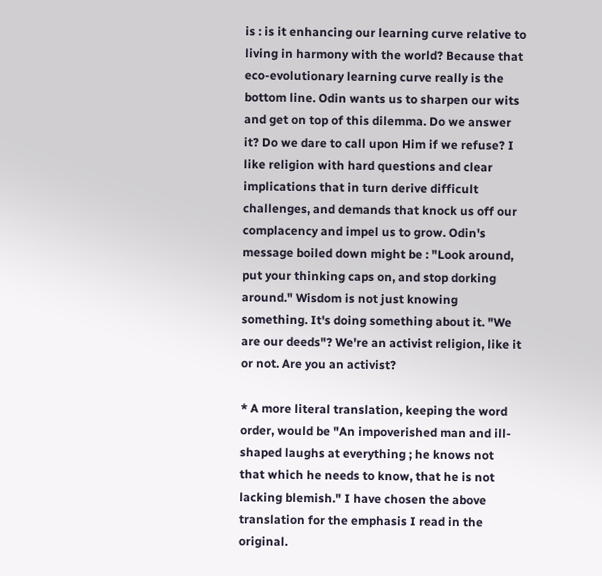is : is it enhancing our learning curve relative to living in harmony with the world? Because that eco-evolutionary learning curve really is the bottom line. Odin wants us to sharpen our wits and get on top of this dilemma. Do we answer it? Do we dare to call upon Him if we refuse? I like religion with hard questions and clear implications that in turn derive difficult challenges, and demands that knock us off our complacency and impel us to grow. Odin's message boiled down might be : "Look around, put your thinking caps on, and stop dorking around." Wisdom is not just knowing something. It's doing something about it. "We are our deeds"? We're an activist religion, like it or not. Are you an activist?

* A more literal translation, keeping the word order, would be "An impoverished man and ill-shaped laughs at everything ; he knows not that which he needs to know, that he is not lacking blemish." I have chosen the above translation for the emphasis I read in the original.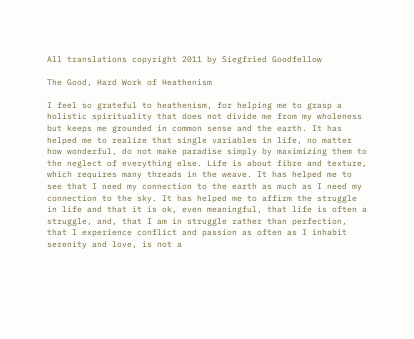All translations copyright 2011 by Siegfried Goodfellow

The Good, Hard Work of Heathenism

I feel so grateful to heathenism, for helping me to grasp a holistic spirituality that does not divide me from my wholeness but keeps me grounded in common sense and the earth. It has helped me to realize that single variables in life, no matter how wonderful, do not make paradise simply by maximizing them to the neglect of everything else. Life is about fibre and texture, which requires many threads in the weave. It has helped me to see that I need my connection to the earth as much as I need my connection to the sky. It has helped me to affirm the struggle in life and that it is ok, even meaningful, that life is often a struggle, and, that I am in struggle rather than perfection, that I experience conflict and passion as often as I inhabit serenity and love, is not a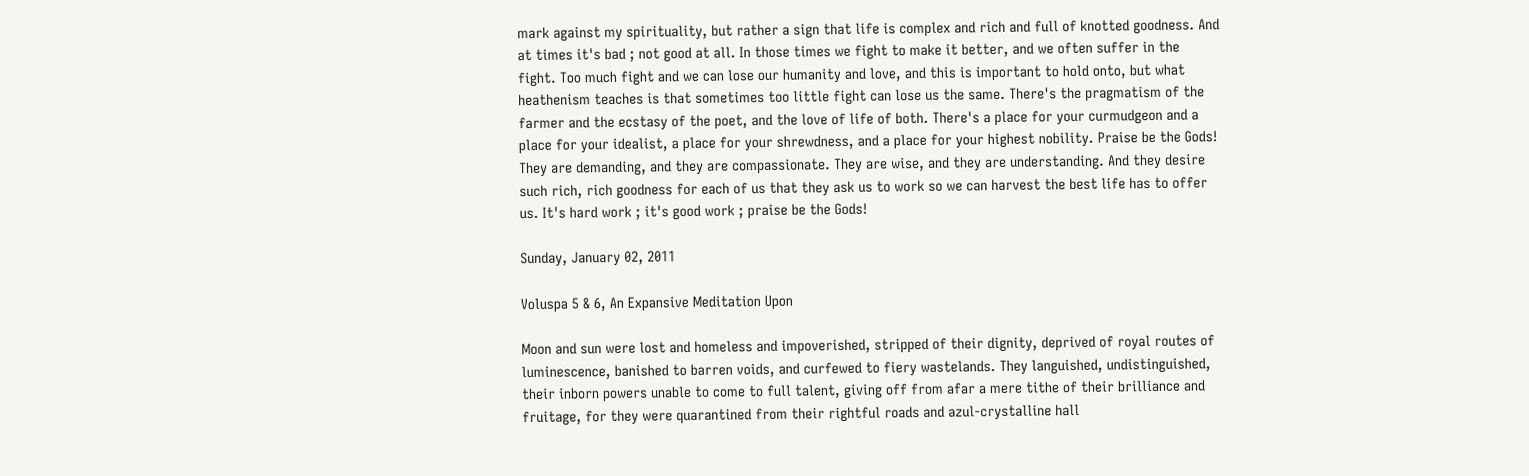mark against my spirituality, but rather a sign that life is complex and rich and full of knotted goodness. And at times it's bad ; not good at all. In those times we fight to make it better, and we often suffer in the fight. Too much fight and we can lose our humanity and love, and this is important to hold onto, but what heathenism teaches is that sometimes too little fight can lose us the same. There's the pragmatism of the farmer and the ecstasy of the poet, and the love of life of both. There's a place for your curmudgeon and a place for your idealist, a place for your shrewdness, and a place for your highest nobility. Praise be the Gods! They are demanding, and they are compassionate. They are wise, and they are understanding. And they desire such rich, rich goodness for each of us that they ask us to work so we can harvest the best life has to offer us. It's hard work ; it's good work ; praise be the Gods!

Sunday, January 02, 2011

Voluspa 5 & 6, An Expansive Meditation Upon

Moon and sun were lost and homeless and impoverished, stripped of their dignity, deprived of royal routes of luminescence, banished to barren voids, and curfewed to fiery wastelands. They languished, undistinguished, their inborn powers unable to come to full talent, giving off from afar a mere tithe of their brilliance and fruitage, for they were quarantined from their rightful roads and azul-crystalline hall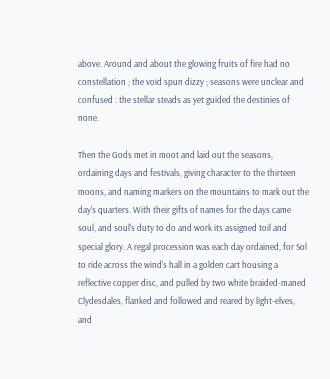above. Around and about the glowing fruits of fire had no constellation ; the void spun dizzy ; seasons were unclear and confused : the stellar steads as yet guided the destinies of none.

Then the Gods met in moot and laid out the seasons, ordaining days and festivals, giving character to the thirteen moons, and naming markers on the mountains to mark out the day's quarters. With their gifts of names for the days came soul, and soul's duty to do and work its assigned toil and special glory. A regal procession was each day ordained, for Sol to ride across the wind's hall in a golden cart housing a reflective copper disc, and pulled by two white braided-maned Clydesdales, flanked and followed and reared by light-elves, and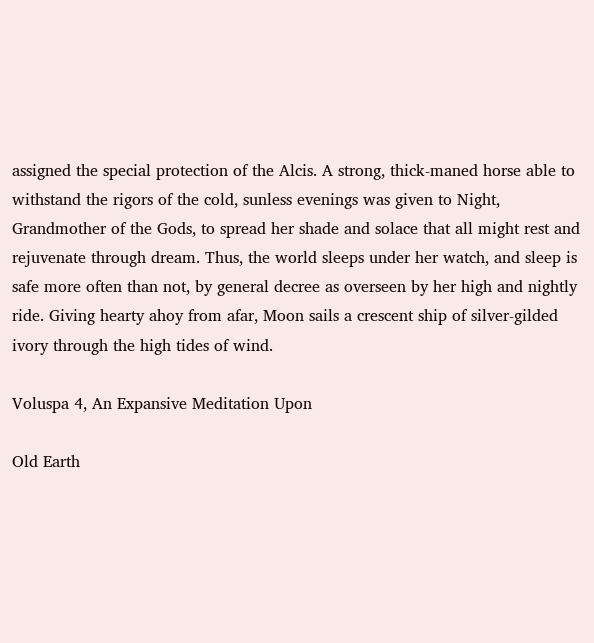assigned the special protection of the Alcis. A strong, thick-maned horse able to withstand the rigors of the cold, sunless evenings was given to Night, Grandmother of the Gods, to spread her shade and solace that all might rest and rejuvenate through dream. Thus, the world sleeps under her watch, and sleep is safe more often than not, by general decree as overseen by her high and nightly ride. Giving hearty ahoy from afar, Moon sails a crescent ship of silver-gilded ivory through the high tides of wind.

Voluspa 4, An Expansive Meditation Upon

Old Earth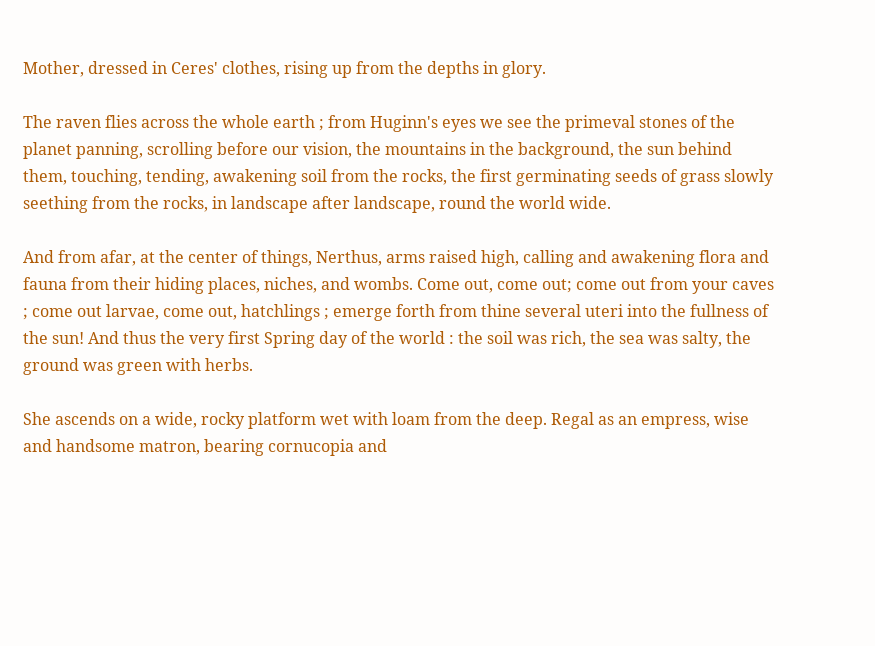Mother, dressed in Ceres' clothes, rising up from the depths in glory.

The raven flies across the whole earth ; from Huginn's eyes we see the primeval stones of the planet panning, scrolling before our vision, the mountains in the background, the sun behind them, touching, tending, awakening soil from the rocks, the first germinating seeds of grass slowly seething from the rocks, in landscape after landscape, round the world wide.

And from afar, at the center of things, Nerthus, arms raised high, calling and awakening flora and fauna from their hiding places, niches, and wombs. Come out, come out; come out from your caves ; come out larvae, come out, hatchlings ; emerge forth from thine several uteri into the fullness of the sun! And thus the very first Spring day of the world : the soil was rich, the sea was salty, the ground was green with herbs.

She ascends on a wide, rocky platform wet with loam from the deep. Regal as an empress, wise and handsome matron, bearing cornucopia and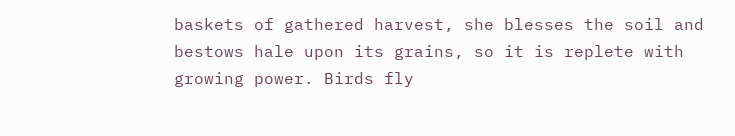baskets of gathered harvest, she blesses the soil and bestows hale upon its grains, so it is replete with growing power. Birds fly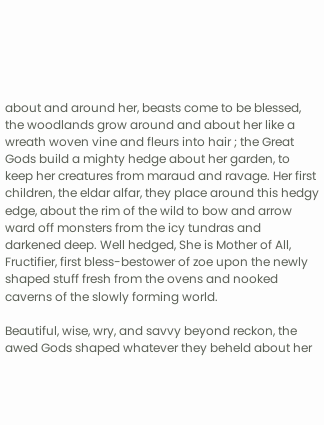about and around her, beasts come to be blessed, the woodlands grow around and about her like a wreath woven vine and fleurs into hair ; the Great Gods build a mighty hedge about her garden, to keep her creatures from maraud and ravage. Her first children, the eldar alfar, they place around this hedgy edge, about the rim of the wild to bow and arrow ward off monsters from the icy tundras and darkened deep. Well hedged, She is Mother of All, Fructifier, first bless-bestower of zoe upon the newly shaped stuff fresh from the ovens and nooked caverns of the slowly forming world.

Beautiful, wise, wry, and savvy beyond reckon, the awed Gods shaped whatever they beheld about her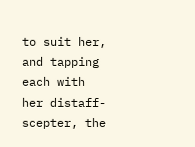to suit her, and tapping each with her distaff-scepter, the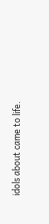idols about came to life.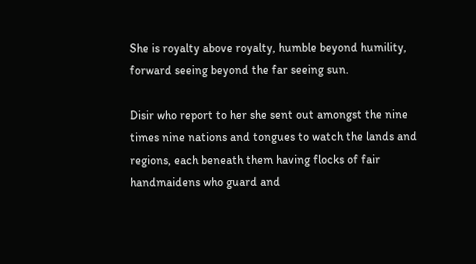She is royalty above royalty, humble beyond humility, forward seeing beyond the far seeing sun.

Disir who report to her she sent out amongst the nine times nine nations and tongues to watch the lands and regions, each beneath them having flocks of fair handmaidens who guard and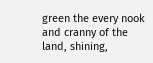green the every nook and cranny of the land, shining,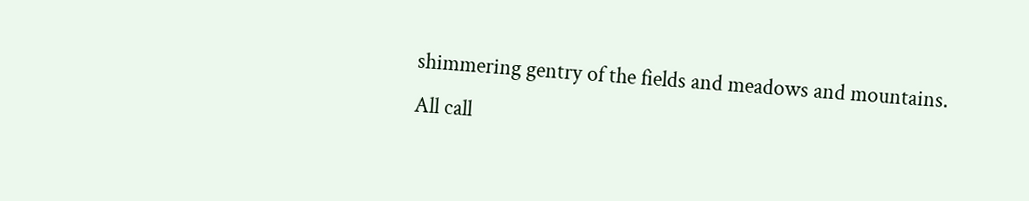shimmering gentry of the fields and meadows and mountains. All call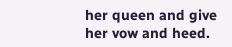her queen and give her vow and heed.